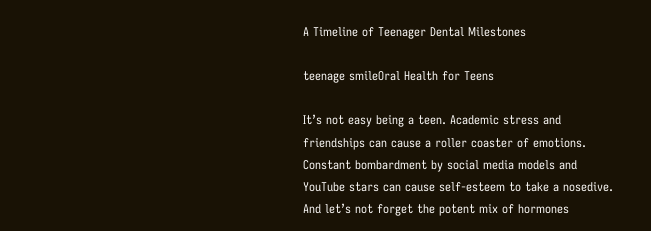A Timeline of Teenager Dental Milestones

teenage smileOral Health for Teens

It’s not easy being a teen. Academic stress and friendships can cause a roller coaster of emotions. Constant bombardment by social media models and YouTube stars can cause self-esteem to take a nosedive. And let’s not forget the potent mix of hormones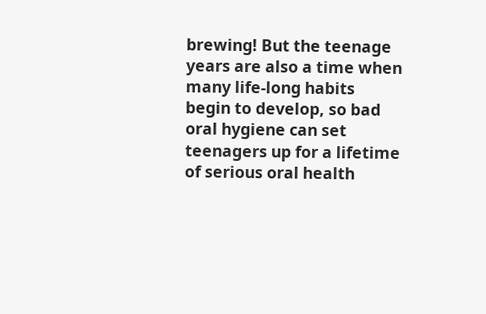brewing! But the teenage years are also a time when many life-long habits begin to develop, so bad oral hygiene can set teenagers up for a lifetime of serious oral health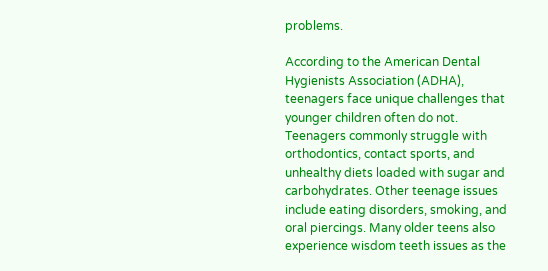problems.

According to the American Dental Hygienists Association (ADHA), teenagers face unique challenges that younger children often do not. Teenagers commonly struggle with orthodontics, contact sports, and unhealthy diets loaded with sugar and carbohydrates. Other teenage issues include eating disorders, smoking, and oral piercings. Many older teens also experience wisdom teeth issues as the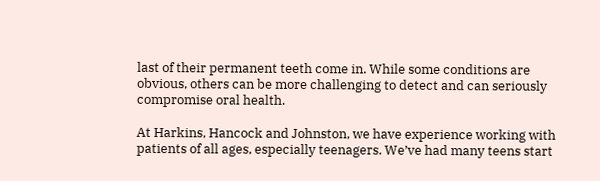last of their permanent teeth come in. While some conditions are obvious, others can be more challenging to detect and can seriously compromise oral health.

At Harkins, Hancock and Johnston, we have experience working with patients of all ages, especially teenagers. We’ve had many teens start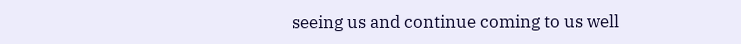seeing us and continue coming to us well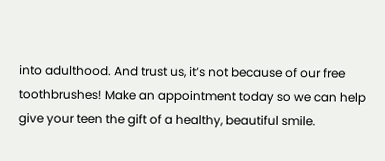into adulthood. And trust us, it’s not because of our free toothbrushes! Make an appointment today so we can help give your teen the gift of a healthy, beautiful smile.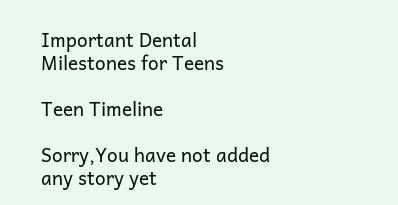Important Dental Milestones for Teens

Teen Timeline

Sorry,You have not added any story yet